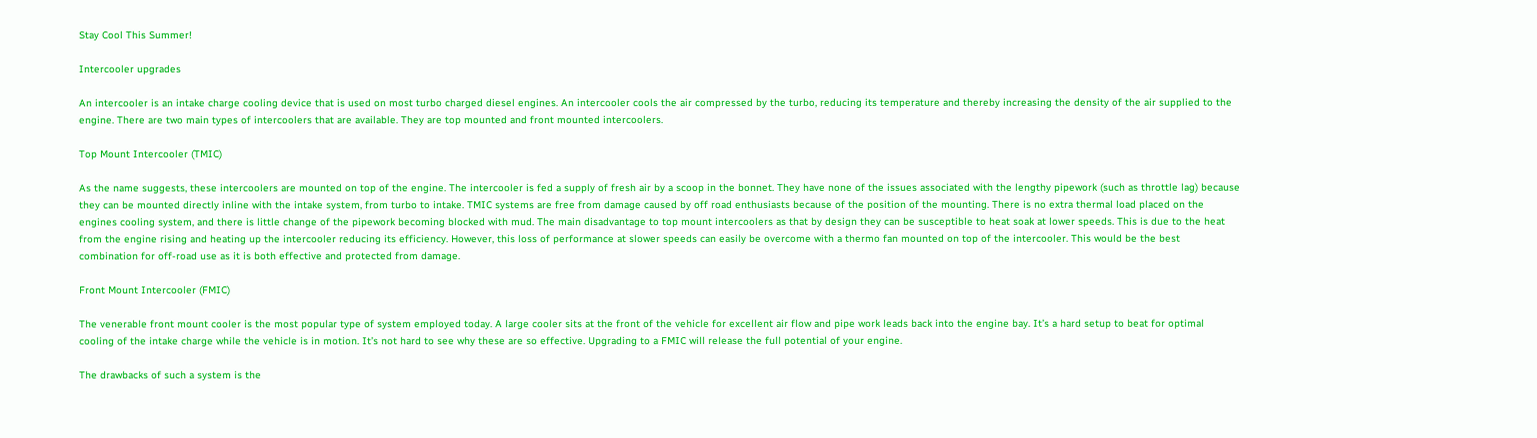Stay Cool This Summer!

Intercooler upgrades

An intercooler is an intake charge cooling device that is used on most turbo charged diesel engines. An intercooler cools the air compressed by the turbo, reducing its temperature and thereby increasing the density of the air supplied to the engine. There are two main types of intercoolers that are available. They are top mounted and front mounted intercoolers.

Top Mount Intercooler (TMIC)

As the name suggests, these intercoolers are mounted on top of the engine. The intercooler is fed a supply of fresh air by a scoop in the bonnet. They have none of the issues associated with the lengthy pipework (such as throttle lag) because they can be mounted directly inline with the intake system, from turbo to intake. TMIC systems are free from damage caused by off road enthusiasts because of the position of the mounting. There is no extra thermal load placed on the engines cooling system, and there is little change of the pipework becoming blocked with mud. The main disadvantage to top mount intercoolers as that by design they can be susceptible to heat soak at lower speeds. This is due to the heat from the engine rising and heating up the intercooler reducing its efficiency. However, this loss of performance at slower speeds can easily be overcome with a thermo fan mounted on top of the intercooler. This would be the best combination for off-road use as it is both effective and protected from damage.

Front Mount Intercooler (FMIC)

The venerable front mount cooler is the most popular type of system employed today. A large cooler sits at the front of the vehicle for excellent air flow and pipe work leads back into the engine bay. It’s a hard setup to beat for optimal cooling of the intake charge while the vehicle is in motion. It’s not hard to see why these are so effective. Upgrading to a FMIC will release the full potential of your engine.

The drawbacks of such a system is the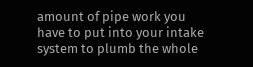amount of pipe work you have to put into your intake system to plumb the whole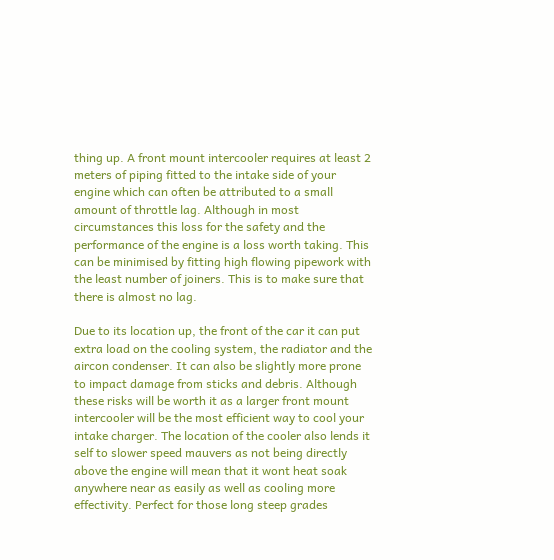thing up. A front mount intercooler requires at least 2 meters of piping fitted to the intake side of your engine which can often be attributed to a small amount of throttle lag. Although in most circumstances this loss for the safety and the performance of the engine is a loss worth taking. This can be minimised by fitting high flowing pipework with the least number of joiners. This is to make sure that there is almost no lag.

Due to its location up, the front of the car it can put extra load on the cooling system, the radiator and the aircon condenser. It can also be slightly more prone to impact damage from sticks and debris. Although these risks will be worth it as a larger front mount intercooler will be the most efficient way to cool your intake charger. The location of the cooler also lends it self to slower speed mauvers as not being directly above the engine will mean that it wont heat soak anywhere near as easily as well as cooling more effectivity. Perfect for those long steep grades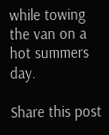while towing the van on a hot summers day.

Share this post